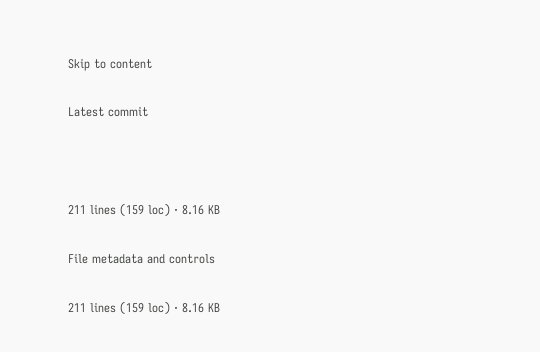Skip to content

Latest commit



211 lines (159 loc) · 8.16 KB

File metadata and controls

211 lines (159 loc) · 8.16 KB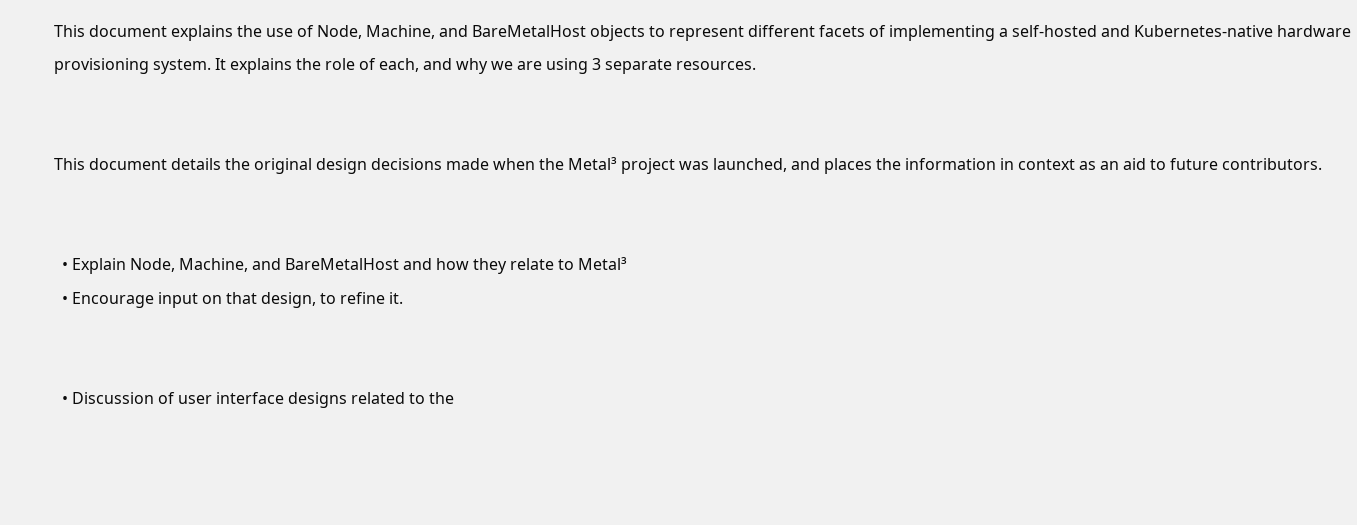This document explains the use of Node, Machine, and BareMetalHost objects to represent different facets of implementing a self-hosted and Kubernetes-native hardware provisioning system. It explains the role of each, and why we are using 3 separate resources.


This document details the original design decisions made when the Metal³ project was launched, and places the information in context as an aid to future contributors.


  • Explain Node, Machine, and BareMetalHost and how they relate to Metal³
  • Encourage input on that design, to refine it.


  • Discussion of user interface designs related to the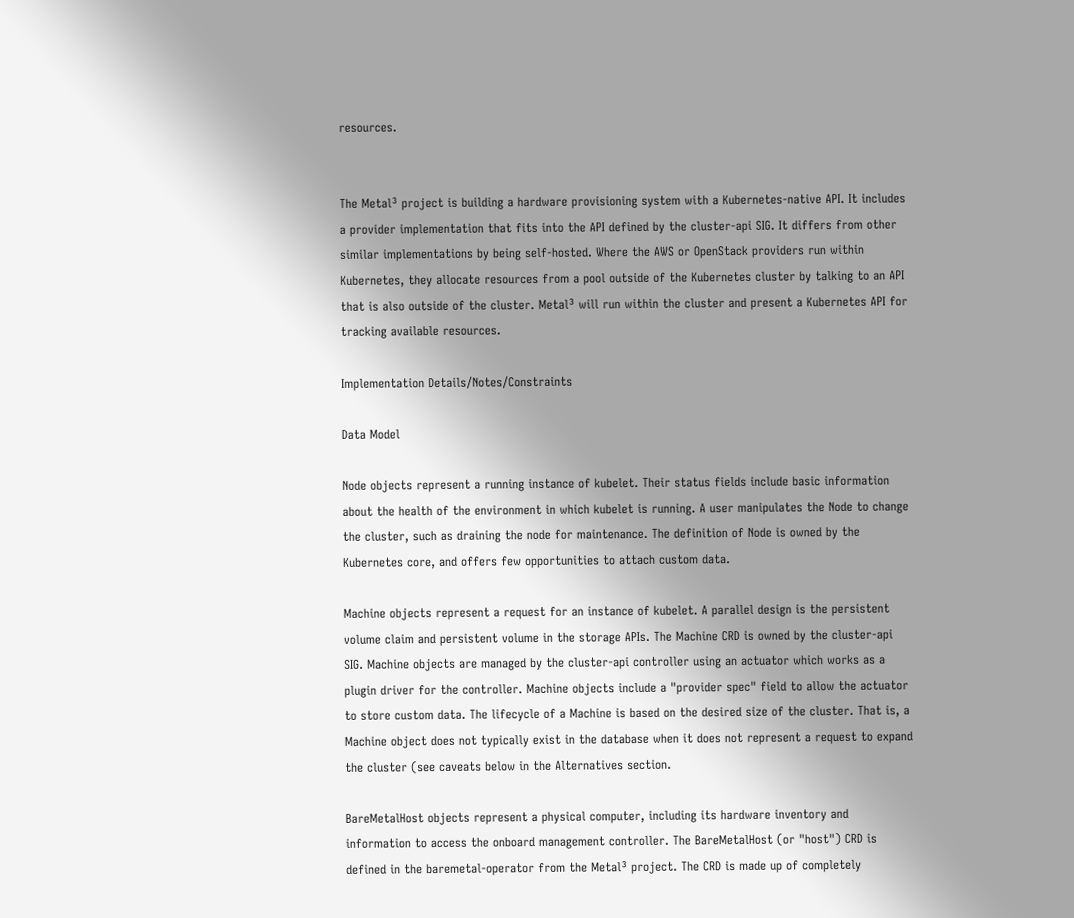resources.


The Metal³ project is building a hardware provisioning system with a Kubernetes-native API. It includes a provider implementation that fits into the API defined by the cluster-api SIG. It differs from other similar implementations by being self-hosted. Where the AWS or OpenStack providers run within Kubernetes, they allocate resources from a pool outside of the Kubernetes cluster by talking to an API that is also outside of the cluster. Metal³ will run within the cluster and present a Kubernetes API for tracking available resources.

Implementation Details/Notes/Constraints

Data Model

Node objects represent a running instance of kubelet. Their status fields include basic information about the health of the environment in which kubelet is running. A user manipulates the Node to change the cluster, such as draining the node for maintenance. The definition of Node is owned by the Kubernetes core, and offers few opportunities to attach custom data.

Machine objects represent a request for an instance of kubelet. A parallel design is the persistent volume claim and persistent volume in the storage APIs. The Machine CRD is owned by the cluster-api SIG. Machine objects are managed by the cluster-api controller using an actuator which works as a plugin driver for the controller. Machine objects include a "provider spec" field to allow the actuator to store custom data. The lifecycle of a Machine is based on the desired size of the cluster. That is, a Machine object does not typically exist in the database when it does not represent a request to expand the cluster (see caveats below in the Alternatives section.

BareMetalHost objects represent a physical computer, including its hardware inventory and information to access the onboard management controller. The BareMetalHost (or "host") CRD is defined in the baremetal-operator from the Metal³ project. The CRD is made up of completely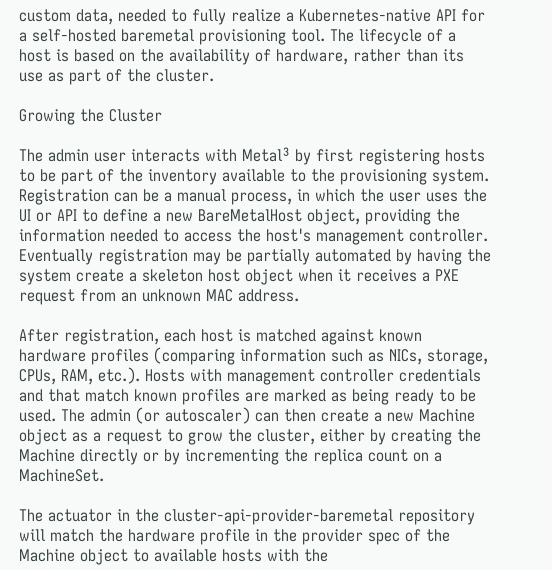custom data, needed to fully realize a Kubernetes-native API for a self-hosted baremetal provisioning tool. The lifecycle of a host is based on the availability of hardware, rather than its use as part of the cluster.

Growing the Cluster

The admin user interacts with Metal³ by first registering hosts to be part of the inventory available to the provisioning system. Registration can be a manual process, in which the user uses the UI or API to define a new BareMetalHost object, providing the information needed to access the host's management controller. Eventually registration may be partially automated by having the system create a skeleton host object when it receives a PXE request from an unknown MAC address.

After registration, each host is matched against known hardware profiles (comparing information such as NICs, storage, CPUs, RAM, etc.). Hosts with management controller credentials and that match known profiles are marked as being ready to be used. The admin (or autoscaler) can then create a new Machine object as a request to grow the cluster, either by creating the Machine directly or by incrementing the replica count on a MachineSet.

The actuator in the cluster-api-provider-baremetal repository will match the hardware profile in the provider spec of the Machine object to available hosts with the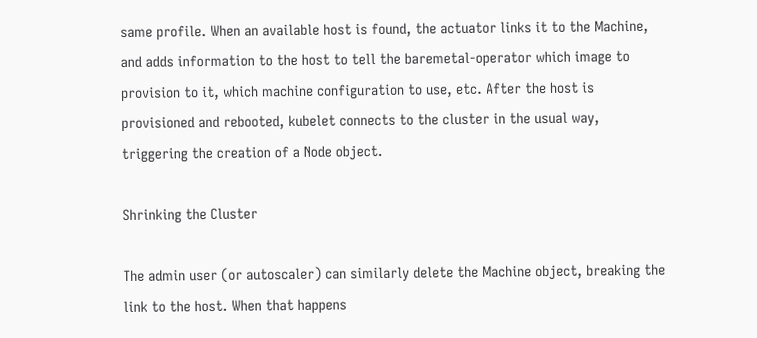same profile. When an available host is found, the actuator links it to the Machine, and adds information to the host to tell the baremetal-operator which image to provision to it, which machine configuration to use, etc. After the host is provisioned and rebooted, kubelet connects to the cluster in the usual way, triggering the creation of a Node object.

Shrinking the Cluster

The admin user (or autoscaler) can similarly delete the Machine object, breaking the link to the host. When that happens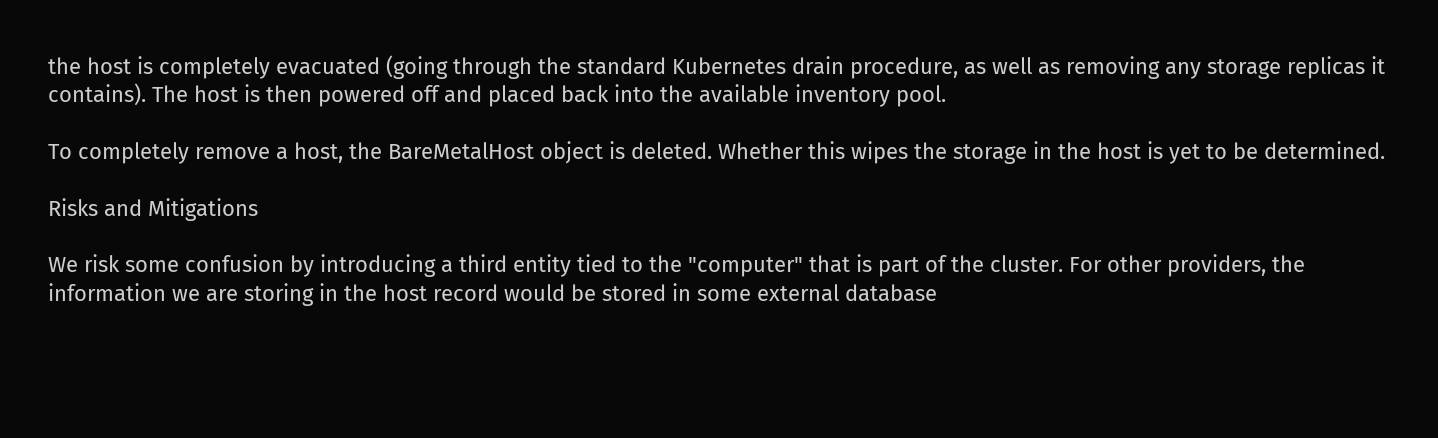the host is completely evacuated (going through the standard Kubernetes drain procedure, as well as removing any storage replicas it contains). The host is then powered off and placed back into the available inventory pool.

To completely remove a host, the BareMetalHost object is deleted. Whether this wipes the storage in the host is yet to be determined.

Risks and Mitigations

We risk some confusion by introducing a third entity tied to the "computer" that is part of the cluster. For other providers, the information we are storing in the host record would be stored in some external database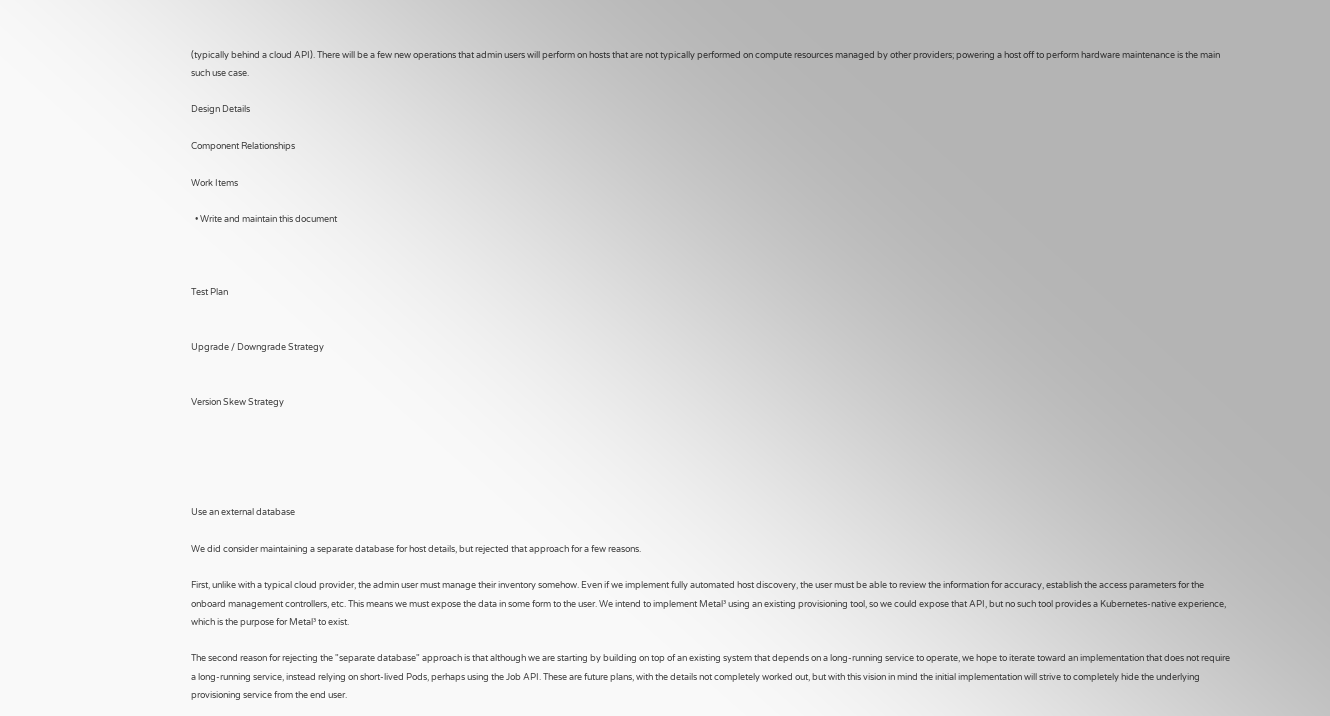(typically behind a cloud API). There will be a few new operations that admin users will perform on hosts that are not typically performed on compute resources managed by other providers; powering a host off to perform hardware maintenance is the main such use case.

Design Details

Component Relationships

Work Items

  • Write and maintain this document



Test Plan


Upgrade / Downgrade Strategy


Version Skew Strategy





Use an external database

We did consider maintaining a separate database for host details, but rejected that approach for a few reasons.

First, unlike with a typical cloud provider, the admin user must manage their inventory somehow. Even if we implement fully automated host discovery, the user must be able to review the information for accuracy, establish the access parameters for the onboard management controllers, etc. This means we must expose the data in some form to the user. We intend to implement Metal³ using an existing provisioning tool, so we could expose that API, but no such tool provides a Kubernetes-native experience, which is the purpose for Metal³ to exist.

The second reason for rejecting the "separate database" approach is that although we are starting by building on top of an existing system that depends on a long-running service to operate, we hope to iterate toward an implementation that does not require a long-running service, instead relying on short-lived Pods, perhaps using the Job API. These are future plans, with the details not completely worked out, but with this vision in mind the initial implementation will strive to completely hide the underlying provisioning service from the end user.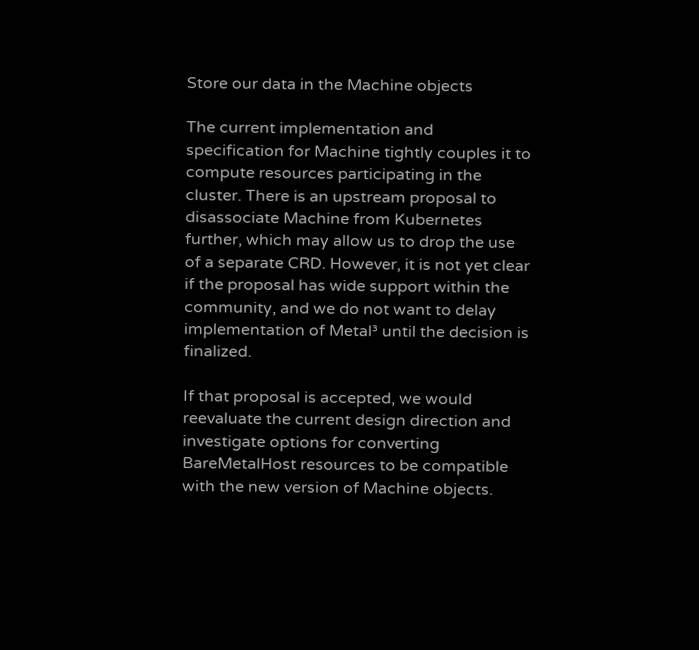Store our data in the Machine objects

The current implementation and specification for Machine tightly couples it to compute resources participating in the cluster. There is an upstream proposal to disassociate Machine from Kubernetes further, which may allow us to drop the use of a separate CRD. However, it is not yet clear if the proposal has wide support within the community, and we do not want to delay implementation of Metal³ until the decision is finalized.

If that proposal is accepted, we would reevaluate the current design direction and investigate options for converting BareMetalHost resources to be compatible with the new version of Machine objects.